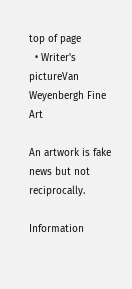top of page
  • Writer's pictureVan Weyenbergh Fine Art

An artwork is fake news but not reciprocally.

Information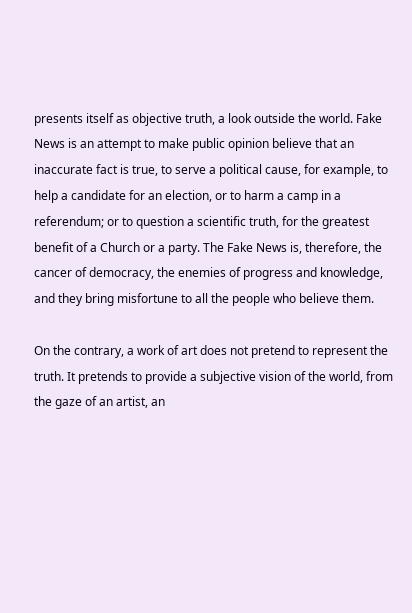presents itself as objective truth, a look outside the world. Fake News is an attempt to make public opinion believe that an inaccurate fact is true, to serve a political cause, for example, to help a candidate for an election, or to harm a camp in a referendum; or to question a scientific truth, for the greatest benefit of a Church or a party. The Fake News is, therefore, the cancer of democracy, the enemies of progress and knowledge, and they bring misfortune to all the people who believe them.

On the contrary, a work of art does not pretend to represent the truth. It pretends to provide a subjective vision of the world, from the gaze of an artist, an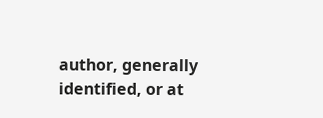author, generally identified, or at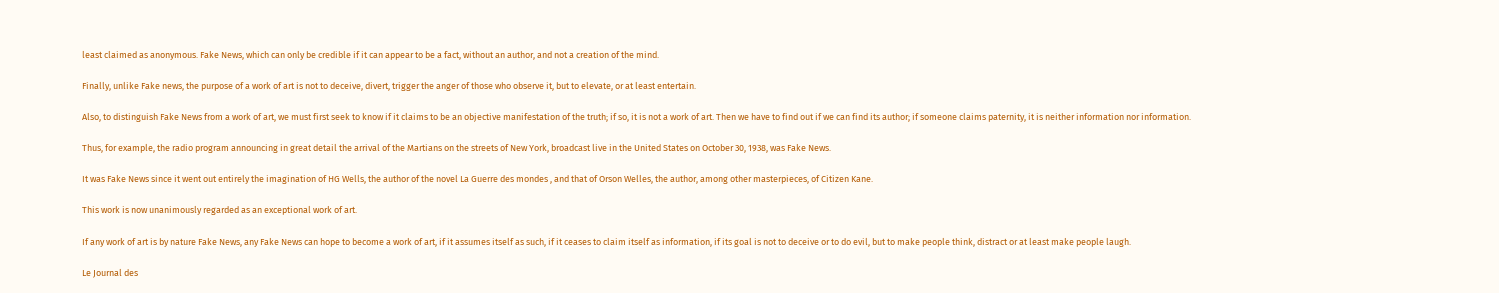least claimed as anonymous. Fake News, which can only be credible if it can appear to be a fact, without an author, and not a creation of the mind.

Finally, unlike Fake news, the purpose of a work of art is not to deceive, divert, trigger the anger of those who observe it, but to elevate, or at least entertain.

Also, to distinguish Fake News from a work of art, we must first seek to know if it claims to be an objective manifestation of the truth; if so, it is not a work of art. Then we have to find out if we can find its author; if someone claims paternity, it is neither information nor information.

Thus, for example, the radio program announcing in great detail the arrival of the Martians on the streets of New York, broadcast live in the United States on October 30, 1938, was Fake News.

It was Fake News since it went out entirely the imagination of HG Wells, the author of the novel La Guerre des mondes , and that of Orson Welles, the author, among other masterpieces, of Citizen Kane.

This work is now unanimously regarded as an exceptional work of art.

If any work of art is by nature Fake News, any Fake News can hope to become a work of art, if it assumes itself as such, if it ceases to claim itself as information, if its goal is not to deceive or to do evil, but to make people think, distract or at least make people laugh.

Le Journal des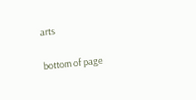arts

bottom of page